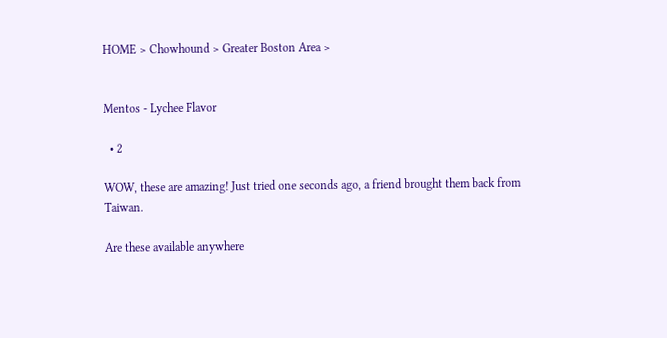HOME > Chowhound > Greater Boston Area >


Mentos - Lychee Flavor

  • 2

WOW, these are amazing! Just tried one seconds ago, a friend brought them back from Taiwan.

Are these available anywhere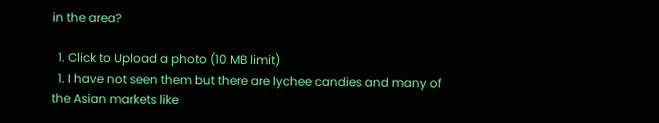in the area?

  1. Click to Upload a photo (10 MB limit)
  1. I have not seen them but there are lychee candies and many of the Asian markets like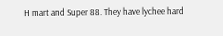H mart and Super 88. They have lychee hard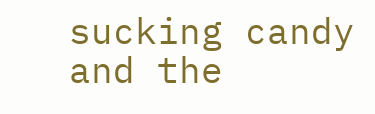sucking candy and the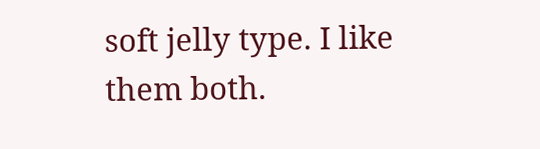soft jelly type. I like them both.